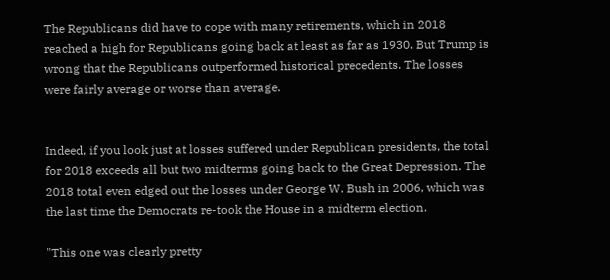The Republicans did have to cope with many retirements, which in 2018 reached a high for Republicans going back at least as far as 1930. But Trump is wrong that the Republicans outperformed historical precedents. The losses were fairly average or worse than average.


Indeed, if you look just at losses suffered under Republican presidents, the total for 2018 exceeds all but two midterms going back to the Great Depression. The 2018 total even edged out the losses under George W. Bush in 2006, which was the last time the Democrats re-took the House in a midterm election.

"This one was clearly pretty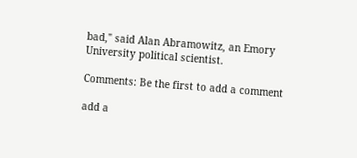bad," said Alan Abramowitz, an Emory University political scientist.

Comments: Be the first to add a comment

add a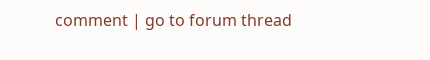comment | go to forum thread